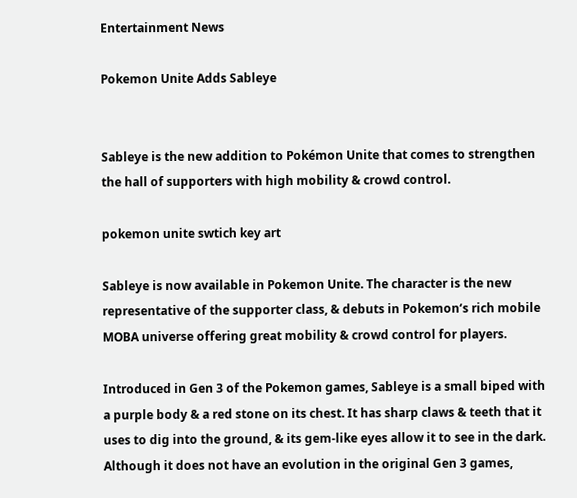Entertainment News

Pokemon Unite Adds Sableye


Sableye is the new addition to Pokémon Unite that comes to strengthen the hall of supporters with high mobility & crowd control.

pokemon unite swtich key art

Sableye is now available in Pokemon Unite. The character is the new representative of the supporter class, & debuts in Pokemon‘s rich mobile MOBA universe offering great mobility & crowd control for players.

Introduced in Gen 3 of the Pokemon games, Sableye is a small biped with a purple body & a red stone on its chest. It has sharp claws & teeth that it uses to dig into the ground, & its gem-like eyes allow it to see in the dark. Although it does not have an evolution in the original Gen 3 games,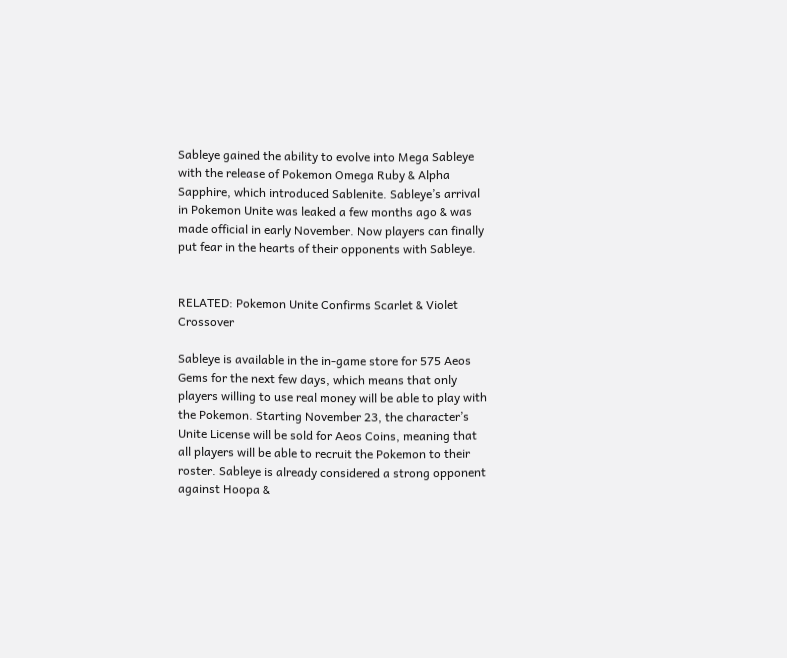Sableye gained the ability to evolve into Mega Sableye with the release of Pokemon Omega Ruby & Alpha Sapphire, which introduced Sablenite. Sableye’s arrival in Pokemon Unite was leaked a few months ago & was made official in early November. Now players can finally put fear in the hearts of their opponents with Sableye.


RELATED: Pokemon Unite Confirms Scarlet & Violet Crossover

Sableye is available in the in-game store for 575 Aeos Gems for the next few days, which means that only players willing to use real money will be able to play with the Pokemon. Starting November 23, the character’s Unite License will be sold for Aeos Coins, meaning that all players will be able to recruit the Pokemon to their roster. Sableye is already considered a strong opponent against Hoopa &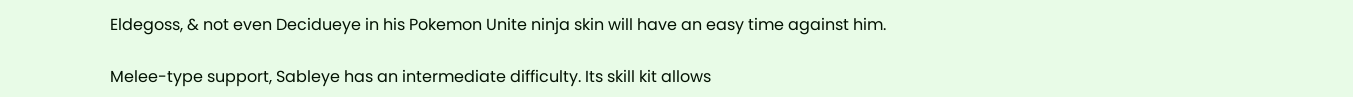Eldegoss, & not even Decidueye in his Pokemon Unite ninja skin will have an easy time against him.

Melee-type support, Sableye has an intermediate difficulty. Its skill kit allows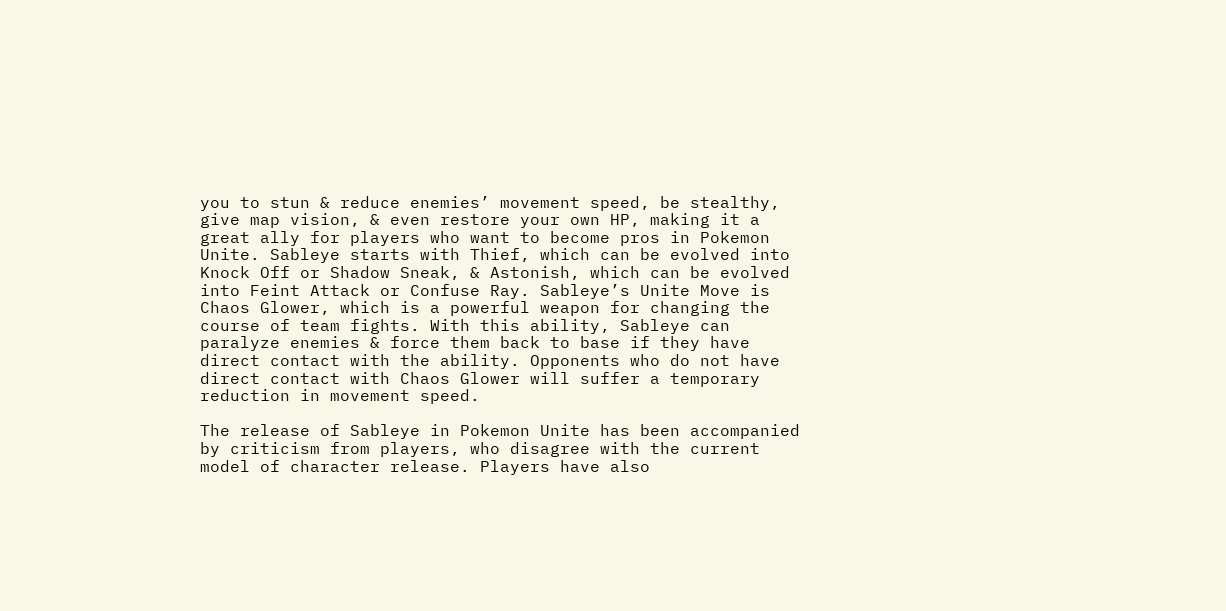you to stun & reduce enemies’ movement speed, be stealthy, give map vision, & even restore your own HP, making it a great ally for players who want to become pros in Pokemon Unite. Sableye starts with Thief, which can be evolved into Knock Off or Shadow Sneak, & Astonish, which can be evolved into Feint Attack or Confuse Ray. Sableye’s Unite Move is Chaos Glower, which is a powerful weapon for changing the course of team fights. With this ability, Sableye can paralyze enemies & force them back to base if they have direct contact with the ability. Opponents who do not have direct contact with Chaos Glower will suffer a temporary reduction in movement speed.

The release of Sableye in Pokemon Unite has been accompanied by criticism from players, who disagree with the current model of character release. Players have also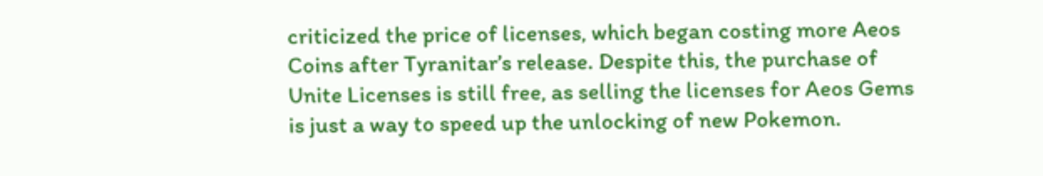criticized the price of licenses, which began costing more Aeos Coins after Tyranitar’s release. Despite this, the purchase of Unite Licenses is still free, as selling the licenses for Aeos Gems is just a way to speed up the unlocking of new Pokemon.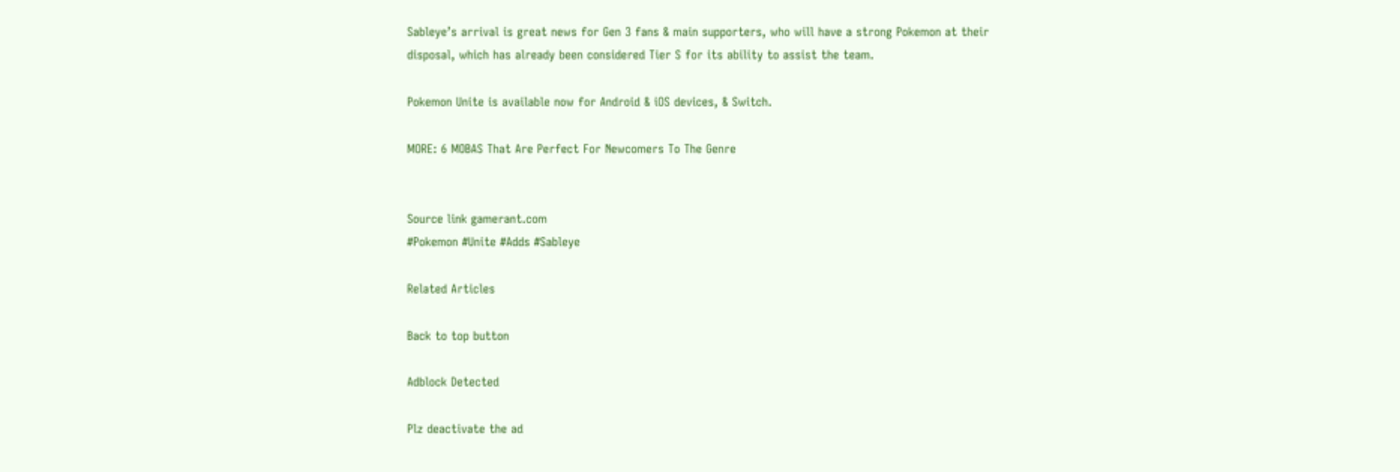Sableye’s arrival is great news for Gen 3 fans & main supporters, who will have a strong Pokemon at their disposal, which has already been considered Tier S for its ability to assist the team.

Pokemon Unite is available now for Android & iOS devices, & Switch.

MORE: 6 MOBAS That Are Perfect For Newcomers To The Genre


Source link gamerant.com
#Pokemon #Unite #Adds #Sableye

Related Articles

Back to top button

Adblock Detected

Plz deactivate the ad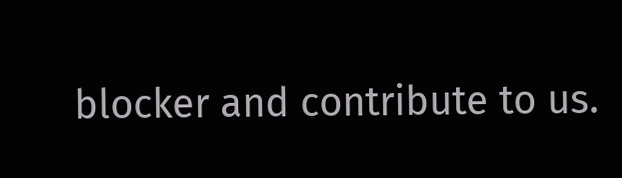blocker and contribute to us.